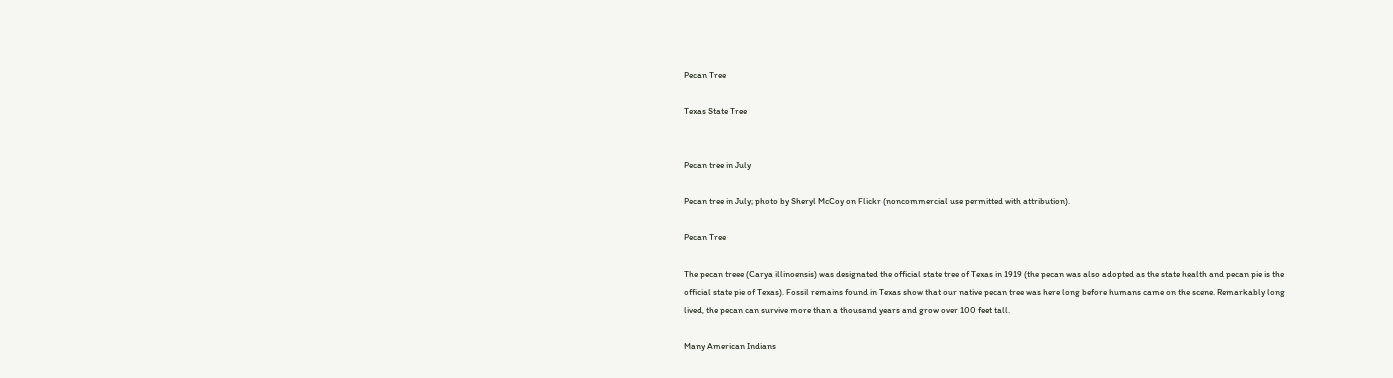Pecan Tree

Texas State Tree


Pecan tree in July

Pecan tree in July; photo by Sheryl McCoy on Flickr (noncommercial use permitted with attribution).

Pecan Tree

The pecan treee (Carya illinoensis) was designated the official state tree of Texas in 1919 (the pecan was also adopted as the state health and pecan pie is the official state pie of Texas). Fossil remains found in Texas show that our native pecan tree was here long before humans came on the scene. Remarkably long lived, the pecan can survive more than a thousand years and grow over 100 feet tall.

Many American Indians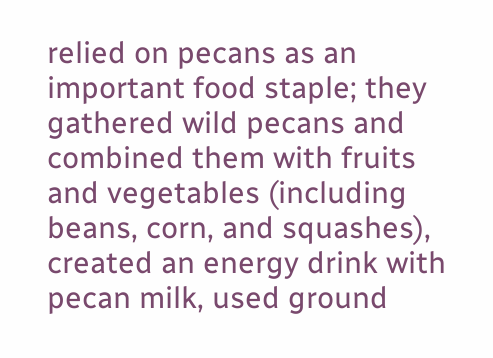relied on pecans as an important food staple; they gathered wild pecans and combined them with fruits and vegetables (including beans, corn, and squashes), created an energy drink with pecan milk, used ground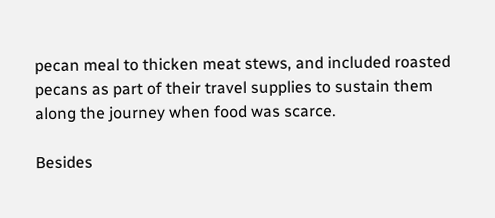pecan meal to thicken meat stews, and included roasted pecans as part of their travel supplies to sustain them along the journey when food was scarce.

Besides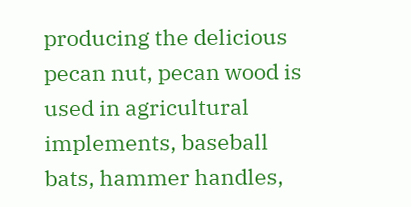producing the delicious pecan nut, pecan wood is used in agricultural implements, baseball bats, hammer handles,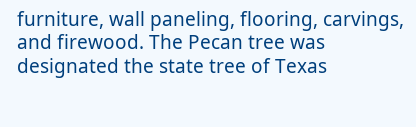furniture, wall paneling, flooring, carvings, and firewood. The Pecan tree was designated the state tree of Texas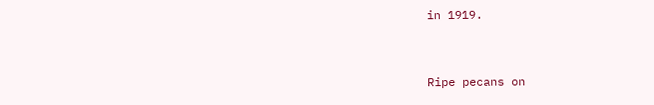in 1919.



Ripe pecans on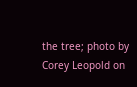the tree; photo by Corey Leopold on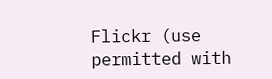Flickr (use permitted with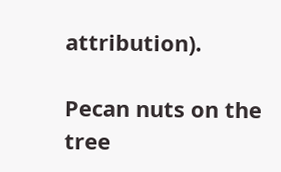attribution).

Pecan nuts on the tree